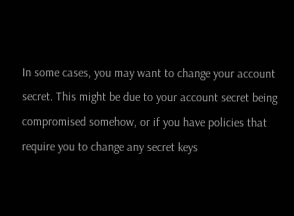In some cases, you may want to change your account secret. This might be due to your account secret being compromised somehow, or if you have policies that require you to change any secret keys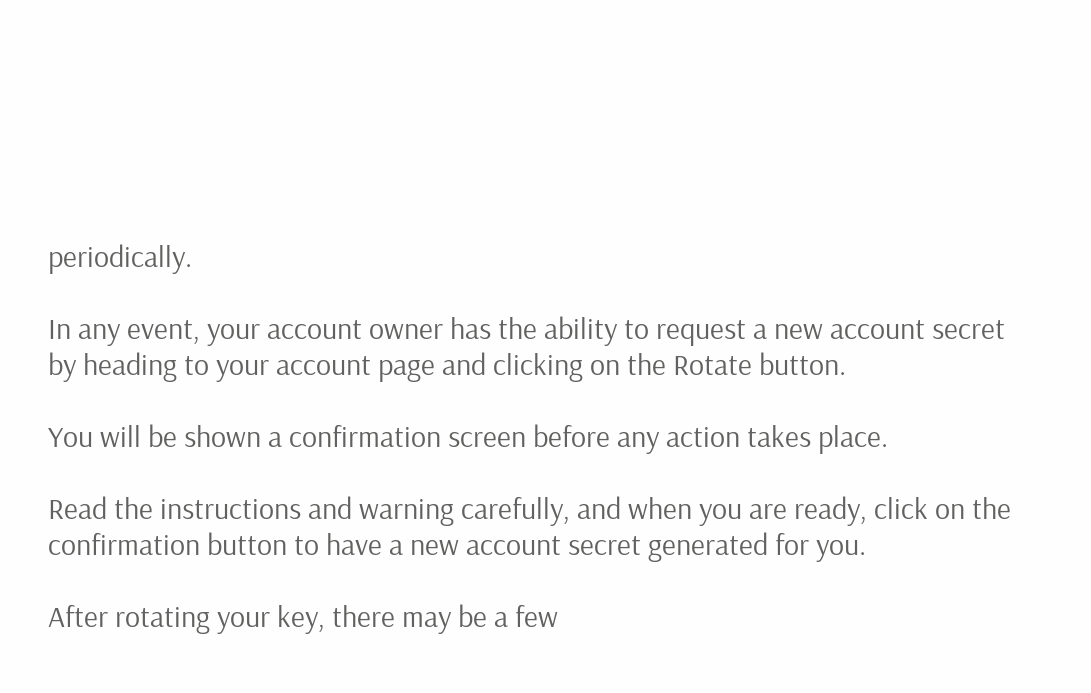periodically.

In any event, your account owner has the ability to request a new account secret by heading to your account page and clicking on the Rotate button.

You will be shown a confirmation screen before any action takes place.

Read the instructions and warning carefully, and when you are ready, click on the confirmation button to have a new account secret generated for you.

After rotating your key, there may be a few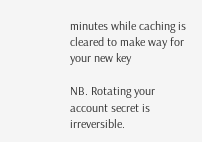minutes while caching is cleared to make way for your new key

NB. Rotating your account secret is irreversible.